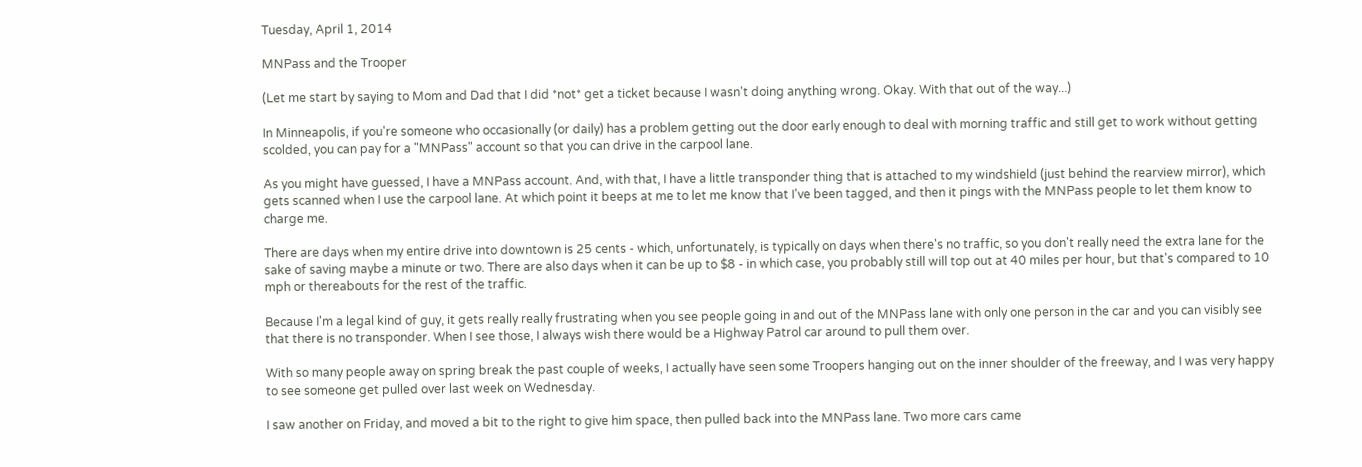Tuesday, April 1, 2014

MNPass and the Trooper

(Let me start by saying to Mom and Dad that I did *not* get a ticket because I wasn't doing anything wrong. Okay. With that out of the way...)

In Minneapolis, if you're someone who occasionally (or daily) has a problem getting out the door early enough to deal with morning traffic and still get to work without getting scolded, you can pay for a "MNPass" account so that you can drive in the carpool lane.

As you might have guessed, I have a MNPass account. And, with that, I have a little transponder thing that is attached to my windshield (just behind the rearview mirror), which gets scanned when I use the carpool lane. At which point it beeps at me to let me know that I've been tagged, and then it pings with the MNPass people to let them know to charge me.

There are days when my entire drive into downtown is 25 cents - which, unfortunately, is typically on days when there's no traffic, so you don't really need the extra lane for the sake of saving maybe a minute or two. There are also days when it can be up to $8 - in which case, you probably still will top out at 40 miles per hour, but that's compared to 10 mph or thereabouts for the rest of the traffic.

Because I'm a legal kind of guy, it gets really really frustrating when you see people going in and out of the MNPass lane with only one person in the car and you can visibly see that there is no transponder. When I see those, I always wish there would be a Highway Patrol car around to pull them over.

With so many people away on spring break the past couple of weeks, I actually have seen some Troopers hanging out on the inner shoulder of the freeway, and I was very happy to see someone get pulled over last week on Wednesday.

I saw another on Friday, and moved a bit to the right to give him space, then pulled back into the MNPass lane. Two more cars came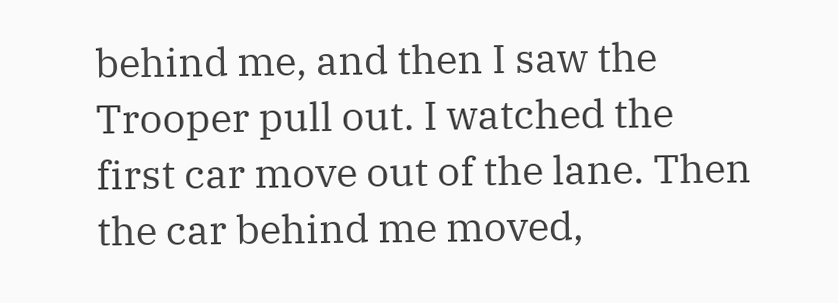behind me, and then I saw the Trooper pull out. I watched the first car move out of the lane. Then the car behind me moved,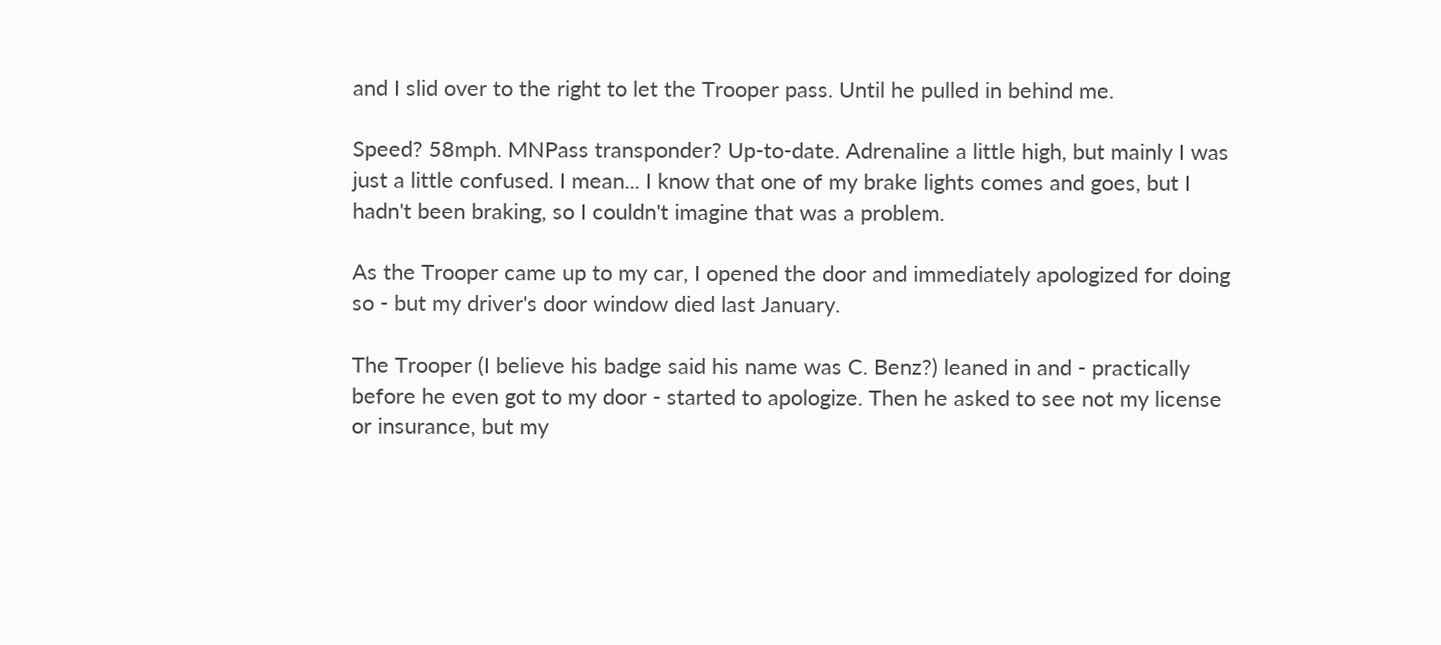and I slid over to the right to let the Trooper pass. Until he pulled in behind me.

Speed? 58mph. MNPass transponder? Up-to-date. Adrenaline a little high, but mainly I was just a little confused. I mean... I know that one of my brake lights comes and goes, but I hadn't been braking, so I couldn't imagine that was a problem.

As the Trooper came up to my car, I opened the door and immediately apologized for doing so - but my driver's door window died last January.

The Trooper (I believe his badge said his name was C. Benz?) leaned in and - practically before he even got to my door - started to apologize. Then he asked to see not my license or insurance, but my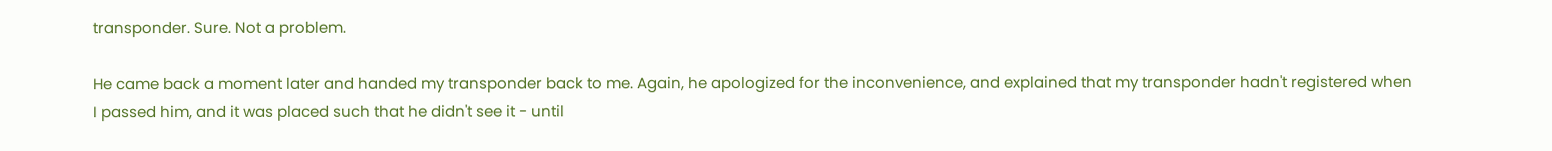transponder. Sure. Not a problem.

He came back a moment later and handed my transponder back to me. Again, he apologized for the inconvenience, and explained that my transponder hadn't registered when I passed him, and it was placed such that he didn't see it - until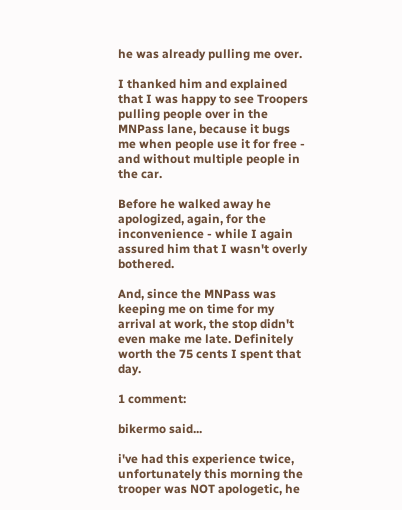he was already pulling me over.

I thanked him and explained that I was happy to see Troopers pulling people over in the MNPass lane, because it bugs me when people use it for free - and without multiple people in the car.

Before he walked away he apologized, again, for the inconvenience - while I again assured him that I wasn't overly bothered.

And, since the MNPass was keeping me on time for my arrival at work, the stop didn't even make me late. Definitely worth the 75 cents I spent that day.

1 comment:

bikermo said...

i've had this experience twice, unfortunately this morning the trooper was NOT apologetic, he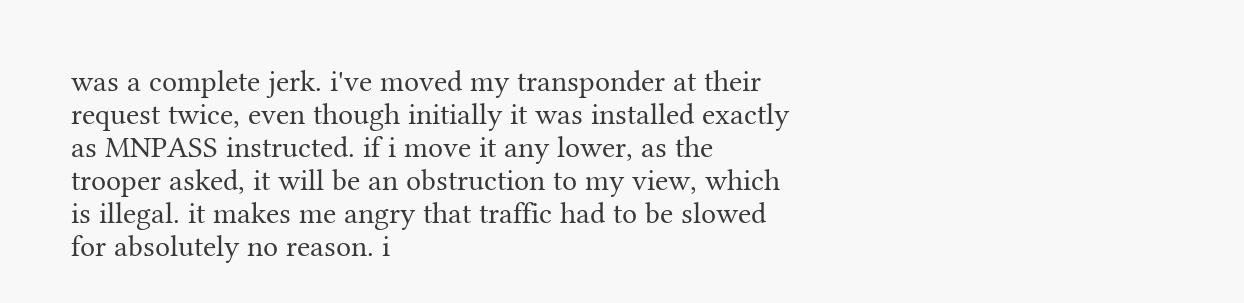was a complete jerk. i've moved my transponder at their request twice, even though initially it was installed exactly as MNPASS instructed. if i move it any lower, as the trooper asked, it will be an obstruction to my view, which is illegal. it makes me angry that traffic had to be slowed for absolutely no reason. i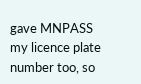gave MNPASS my licence plate number too, so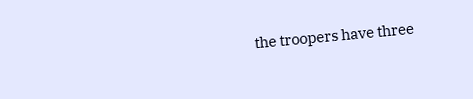the troopers have three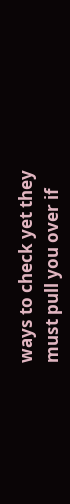ways to check yet they must pull you over if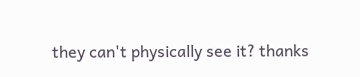they can't physically see it? thanks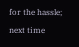for the hassle; next time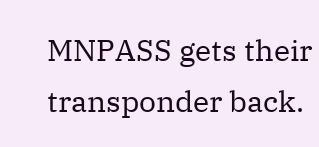MNPASS gets their transponder back.